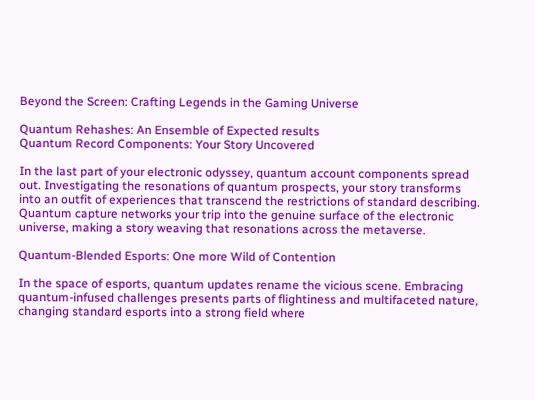Beyond the Screen: Crafting Legends in the Gaming Universe

Quantum Rehashes: An Ensemble of Expected results
Quantum Record Components: Your Story Uncovered

In the last part of your electronic odyssey, quantum account components spread out. Investigating the resonations of quantum prospects, your story transforms into an outfit of experiences that transcend the restrictions of standard describing. Quantum capture networks your trip into the genuine surface of the electronic universe, making a story weaving that resonations across the metaverse.

Quantum-Blended Esports: One more Wild of Contention

In the space of esports, quantum updates rename the vicious scene. Embracing quantum-infused challenges presents parts of flightiness and multifaceted nature, changing standard esports into a strong field where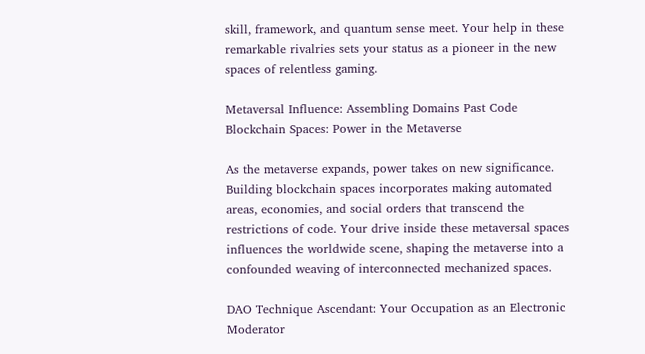skill, framework, and quantum sense meet. Your help in these remarkable rivalries sets your status as a pioneer in the new spaces of relentless gaming.

Metaversal Influence: Assembling Domains Past Code
Blockchain Spaces: Power in the Metaverse

As the metaverse expands, power takes on new significance. Building blockchain spaces incorporates making automated areas, economies, and social orders that transcend the restrictions of code. Your drive inside these metaversal spaces influences the worldwide scene, shaping the metaverse into a confounded weaving of interconnected mechanized spaces.

DAO Technique Ascendant: Your Occupation as an Electronic Moderator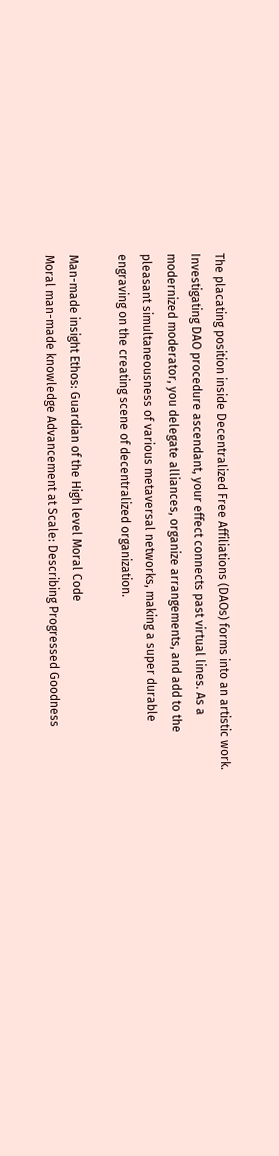The placating position inside Decentralized Free Affiliations (DAOs) forms into an artistic work. Investigating DAO procedure ascendant, your effect connects past virtual lines. As a modernized moderator, you delegate alliances, organize arrangements, and add to the pleasant simultaneousness of various metaversal networks, making a super durable engraving on the creating scene of decentralized organization.

Man-made insight Ethos: Guardian of the High level Moral Code
Moral man-made knowledge Advancement at Scale: Describing Progressed Goodness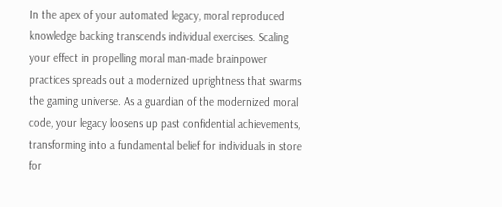In the apex of your automated legacy, moral reproduced knowledge backing transcends individual exercises. Scaling your effect in propelling moral man-made brainpower practices spreads out a modernized uprightness that swarms the gaming universe. As a guardian of the modernized moral code, your legacy loosens up past confidential achievements, transforming into a fundamental belief for individuals in store for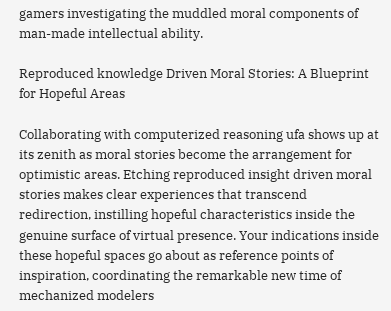gamers investigating the muddled moral components of man-made intellectual ability.

Reproduced knowledge Driven Moral Stories: A Blueprint for Hopeful Areas

Collaborating with computerized reasoning ufa shows up at its zenith as moral stories become the arrangement for optimistic areas. Etching reproduced insight driven moral stories makes clear experiences that transcend redirection, instilling hopeful characteristics inside the genuine surface of virtual presence. Your indications inside these hopeful spaces go about as reference points of inspiration, coordinating the remarkable new time of mechanized modelers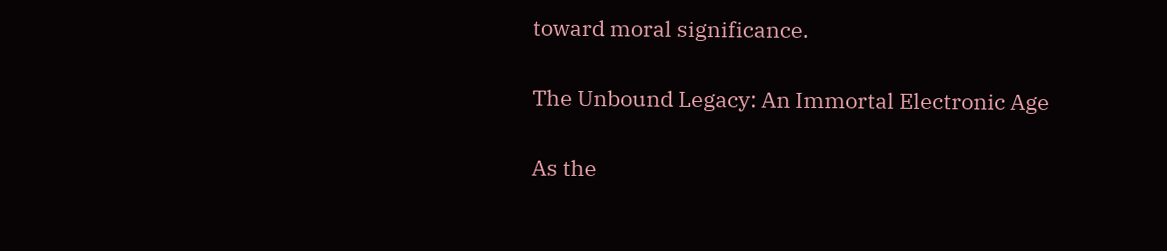toward moral significance.

The Unbound Legacy: An Immortal Electronic Age

As the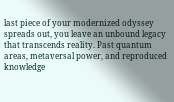last piece of your modernized odyssey spreads out, you leave an unbound legacy that transcends reality. Past quantum areas, metaversal power, and reproduced knowledge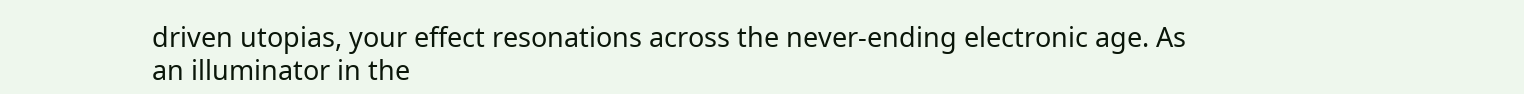driven utopias, your effect resonations across the never-ending electronic age. As an illuminator in the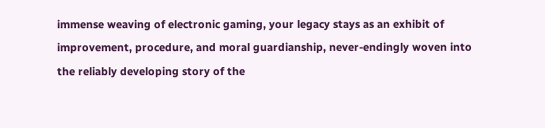immense weaving of electronic gaming, your legacy stays as an exhibit of improvement, procedure, and moral guardianship, never-endingly woven into the reliably developing story of the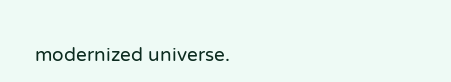modernized universe.